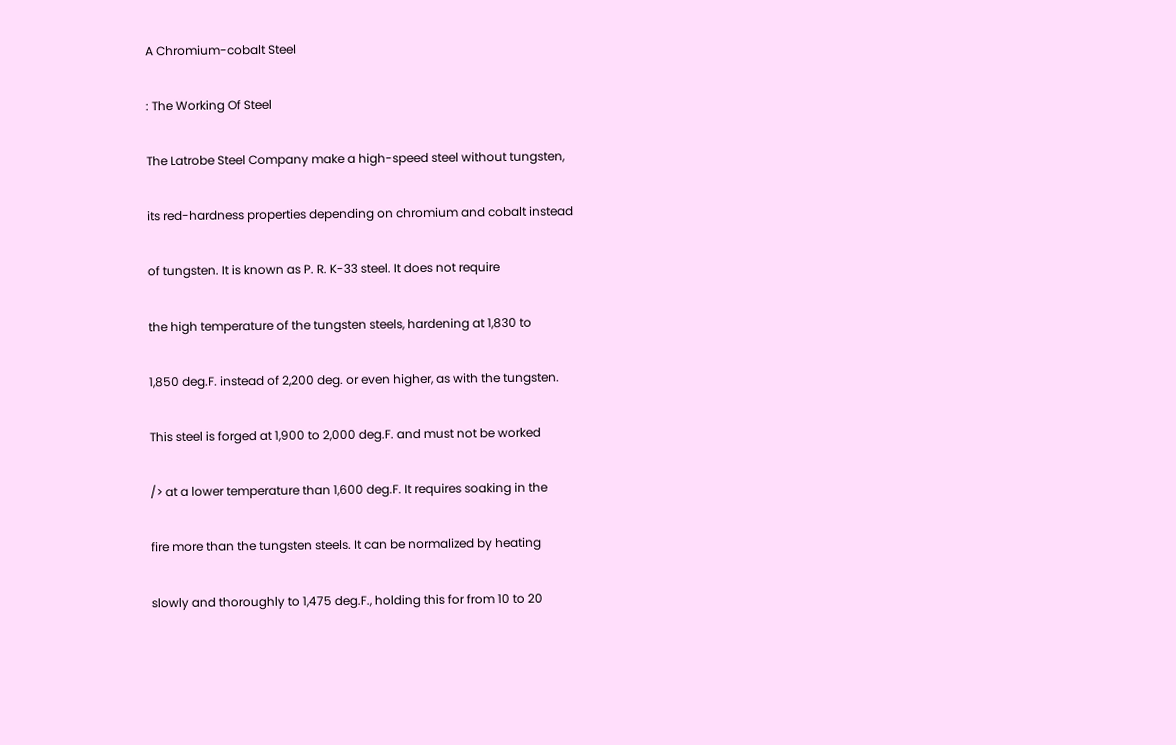A Chromium-cobalt Steel

: The Working Of Steel

The Latrobe Steel Company make a high-speed steel without tungsten,

its red-hardness properties depending on chromium and cobalt instead

of tungsten. It is known as P. R. K-33 steel. It does not require

the high temperature of the tungsten steels, hardening at 1,830 to

1,850 deg.F. instead of 2,200 deg. or even higher, as with the tungsten.

This steel is forged at 1,900 to 2,000 deg.F. and must not be worked

/> at a lower temperature than 1,600 deg.F. It requires soaking in the

fire more than the tungsten steels. It can be normalized by heating

slowly and thoroughly to 1,475 deg.F., holding this for from 10 to 20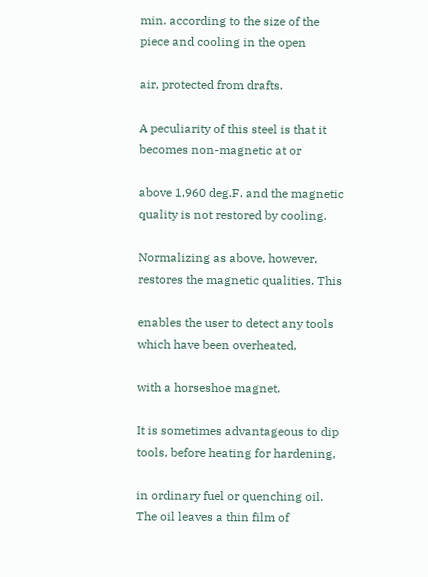min. according to the size of the piece and cooling in the open

air, protected from drafts.

A peculiarity of this steel is that it becomes non-magnetic at or

above 1,960 deg.F. and the magnetic quality is not restored by cooling.

Normalizing as above, however, restores the magnetic qualities. This

enables the user to detect any tools which have been overheated,

with a horseshoe magnet.

It is sometimes advantageous to dip tools, before heating for hardening,

in ordinary fuel or quenching oil. The oil leaves a thin film of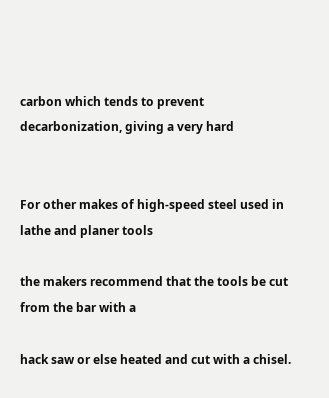carbon which tends to prevent decarbonization, giving a very hard


For other makes of high-speed steel used in lathe and planer tools

the makers recommend that the tools be cut from the bar with a

hack saw or else heated and cut with a chisel.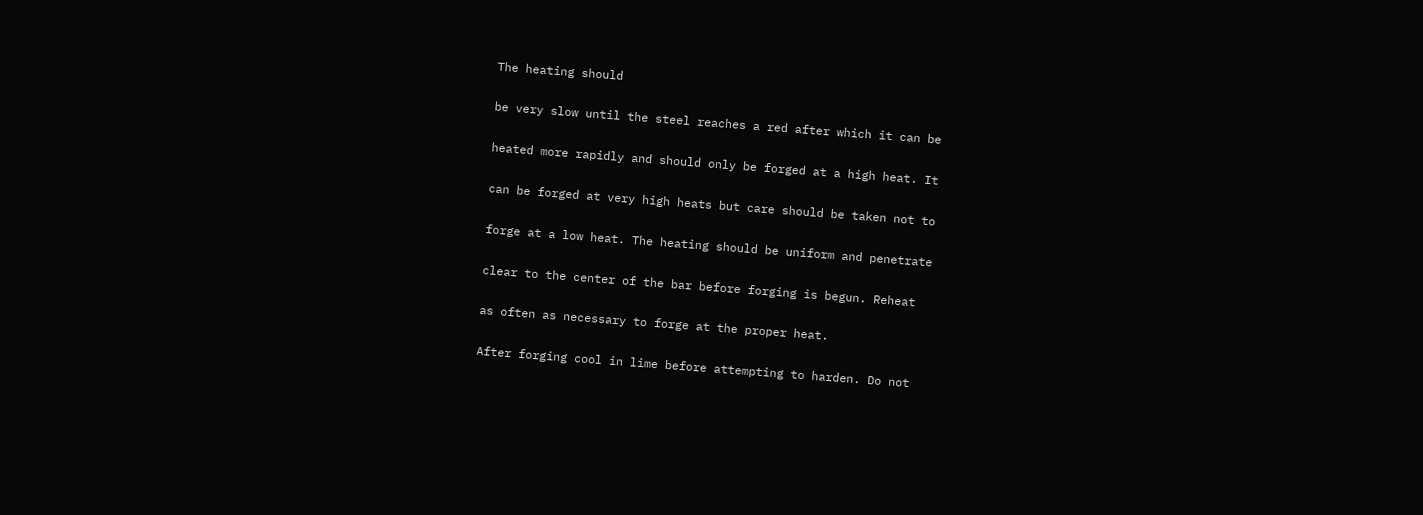The heating should

be very slow until the steel reaches a red after which it can be

heated more rapidly and should only be forged at a high heat. It

can be forged at very high heats but care should be taken not to

forge at a low heat. The heating should be uniform and penetrate

clear to the center of the bar before forging is begun. Reheat

as often as necessary to forge at the proper heat.

After forging cool in lime before attempting to harden. Do not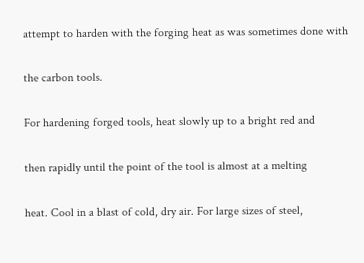attempt to harden with the forging heat as was sometimes done with

the carbon tools.

For hardening forged tools, heat slowly up to a bright red and

then rapidly until the point of the tool is almost at a melting

heat. Cool in a blast of cold, dry air. For large sizes of steel,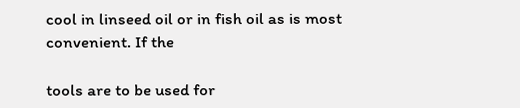cool in linseed oil or in fish oil as is most convenient. If the

tools are to be used for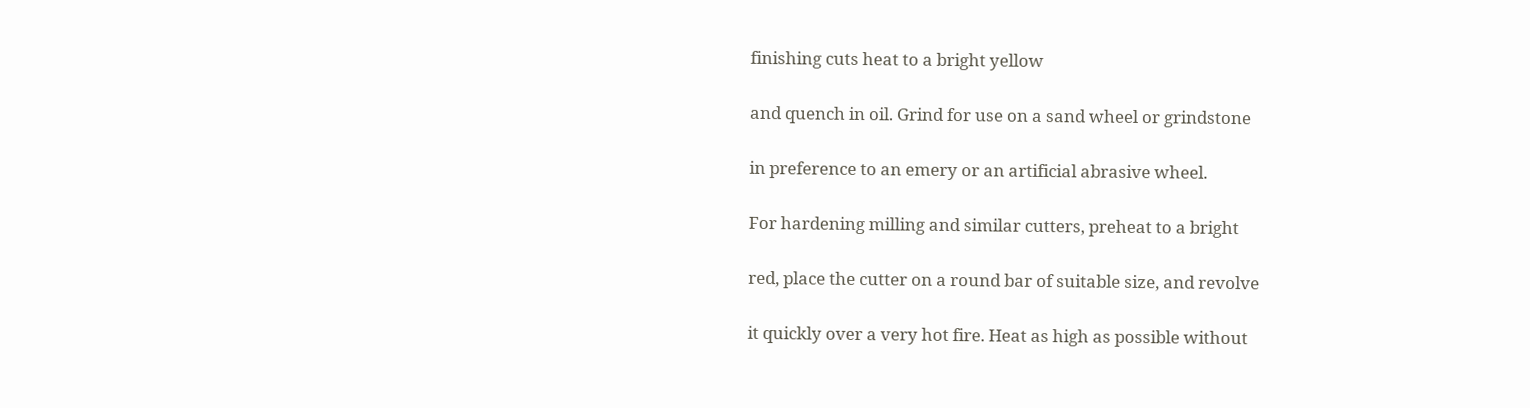finishing cuts heat to a bright yellow

and quench in oil. Grind for use on a sand wheel or grindstone

in preference to an emery or an artificial abrasive wheel.

For hardening milling and similar cutters, preheat to a bright

red, place the cutter on a round bar of suitable size, and revolve

it quickly over a very hot fire. Heat as high as possible without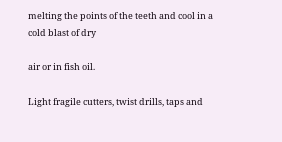melting the points of the teeth and cool in a cold blast of dry

air or in fish oil.

Light fragile cutters, twist drills, taps and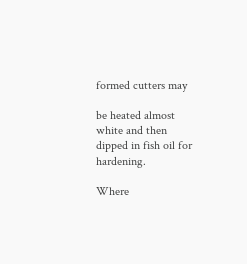formed cutters may

be heated almost white and then dipped in fish oil for hardening.

Where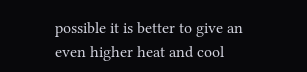possible it is better to give an even higher heat and cool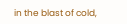in the blast of cold,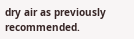dry air as previously recommended.